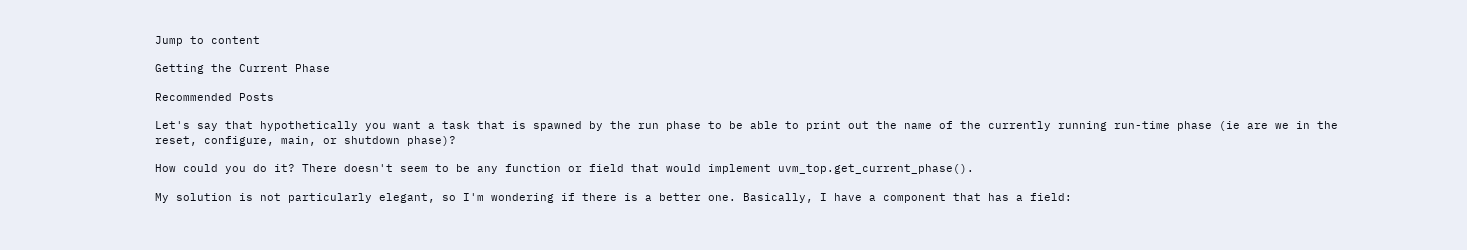Jump to content

Getting the Current Phase

Recommended Posts

Let's say that hypothetically you want a task that is spawned by the run phase to be able to print out the name of the currently running run-time phase (ie are we in the reset, configure, main, or shutdown phase)?

How could you do it? There doesn't seem to be any function or field that would implement uvm_top.get_current_phase().

My solution is not particularly elegant, so I'm wondering if there is a better one. Basically, I have a component that has a field: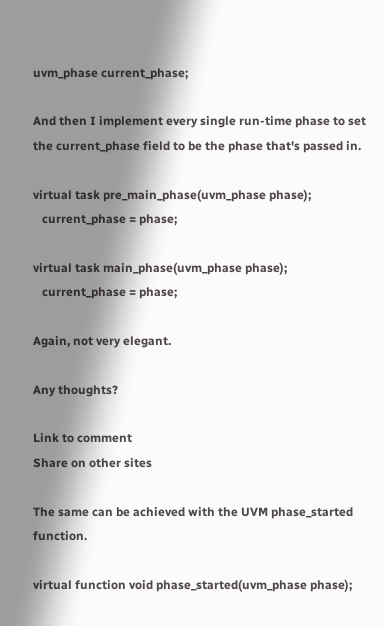uvm_phase current_phase;

And then I implement every single run-time phase to set the current_phase field to be the phase that's passed in.

virtual task pre_main_phase(uvm_phase phase);
   current_phase = phase;

virtual task main_phase(uvm_phase phase);
   current_phase = phase;

Again, not very elegant.

Any thoughts?

Link to comment
Share on other sites

The same can be achieved with the UVM phase_started function.

virtual function void phase_started(uvm_phase phase);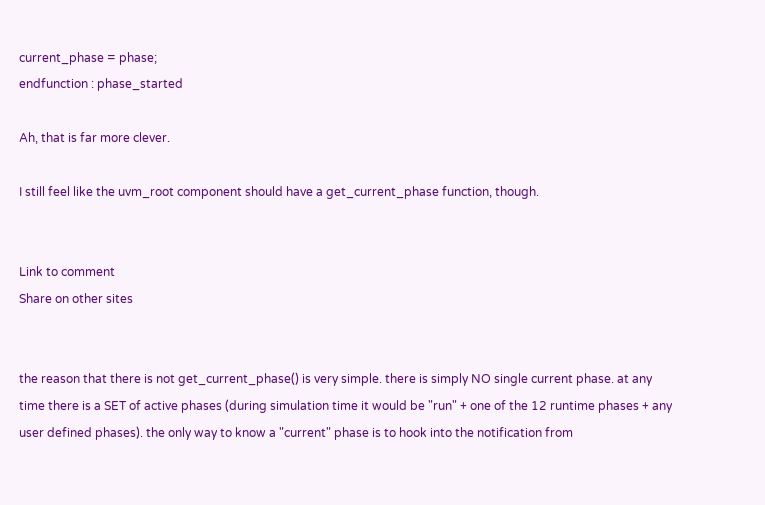current_phase = phase;
endfunction : phase_started

Ah, that is far more clever.

I still feel like the uvm_root component should have a get_current_phase function, though.


Link to comment
Share on other sites


the reason that there is not get_current_phase() is very simple. there is simply NO single current phase. at any time there is a SET of active phases (during simulation time it would be "run" + one of the 12 runtime phases + any user defined phases). the only way to know a "current" phase is to hook into the notification from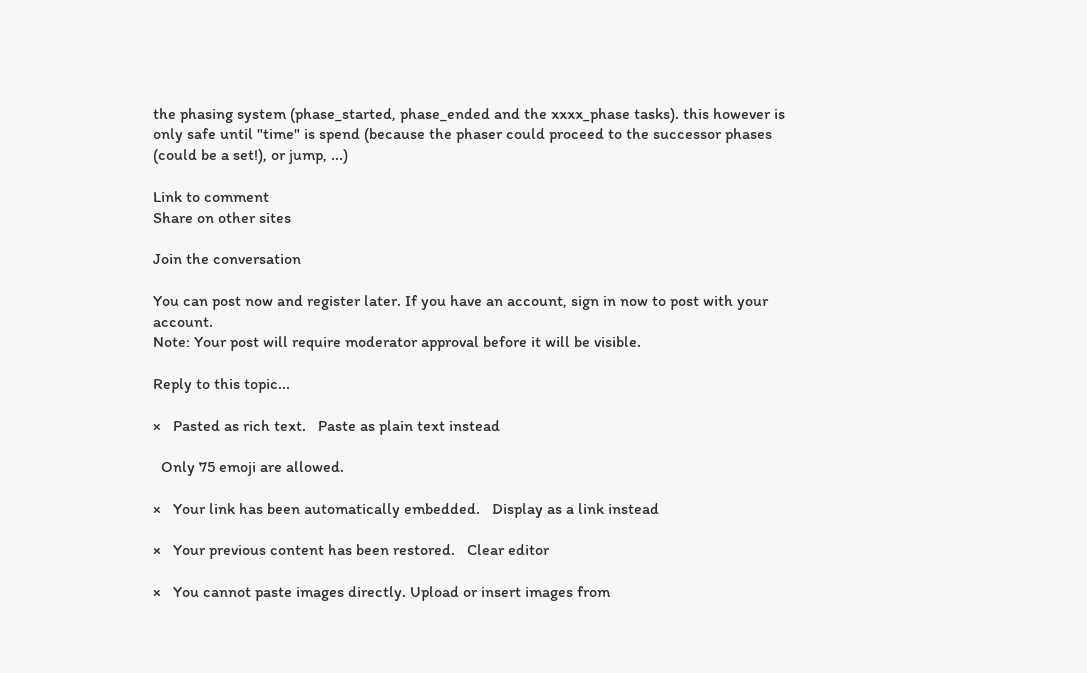the phasing system (phase_started, phase_ended and the xxxx_phase tasks). this however is only safe until "time" is spend (because the phaser could proceed to the successor phases (could be a set!), or jump, ...)

Link to comment
Share on other sites

Join the conversation

You can post now and register later. If you have an account, sign in now to post with your account.
Note: Your post will require moderator approval before it will be visible.

Reply to this topic...

×   Pasted as rich text.   Paste as plain text instead

  Only 75 emoji are allowed.

×   Your link has been automatically embedded.   Display as a link instead

×   Your previous content has been restored.   Clear editor

×   You cannot paste images directly. Upload or insert images from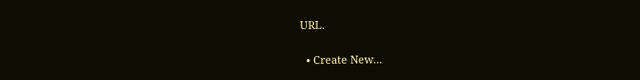URL.

  • Create New...